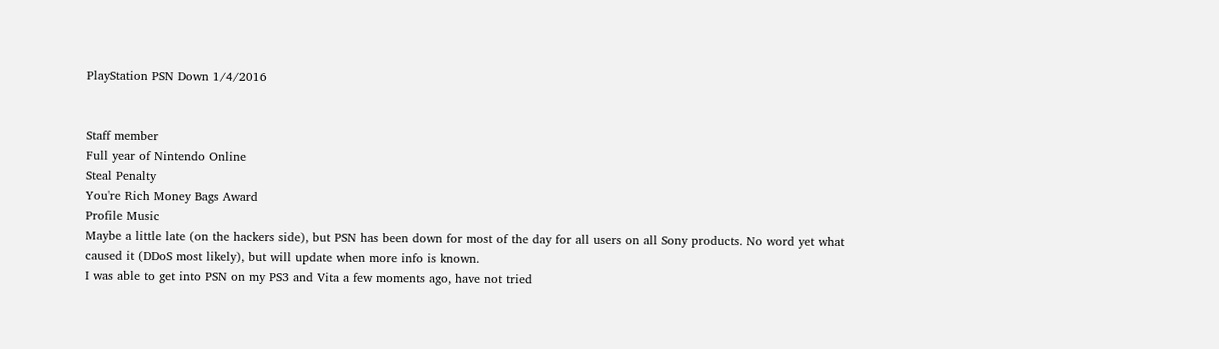PlayStation PSN Down 1/4/2016


Staff member
Full year of Nintendo Online
Steal Penalty
You're Rich Money Bags Award
Profile Music
Maybe a little late (on the hackers side), but PSN has been down for most of the day for all users on all Sony products. No word yet what caused it (DDoS most likely), but will update when more info is known.
I was able to get into PSN on my PS3 and Vita a few moments ago, have not tried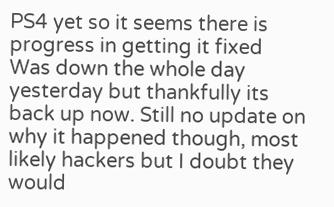PS4 yet so it seems there is progress in getting it fixed
Was down the whole day yesterday but thankfully its back up now. Still no update on why it happened though, most likely hackers but I doubt they would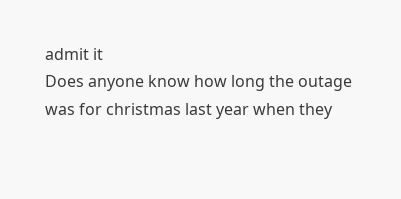admit it
Does anyone know how long the outage was for christmas last year when they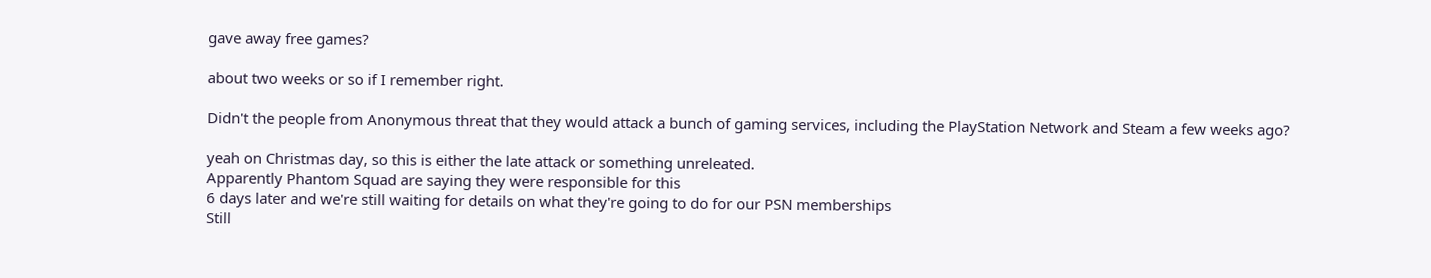gave away free games?

about two weeks or so if I remember right.

Didn't the people from Anonymous threat that they would attack a bunch of gaming services, including the PlayStation Network and Steam a few weeks ago?

yeah on Christmas day, so this is either the late attack or something unreleated.
Apparently Phantom Squad are saying they were responsible for this
6 days later and we're still waiting for details on what they're going to do for our PSN memberships
Still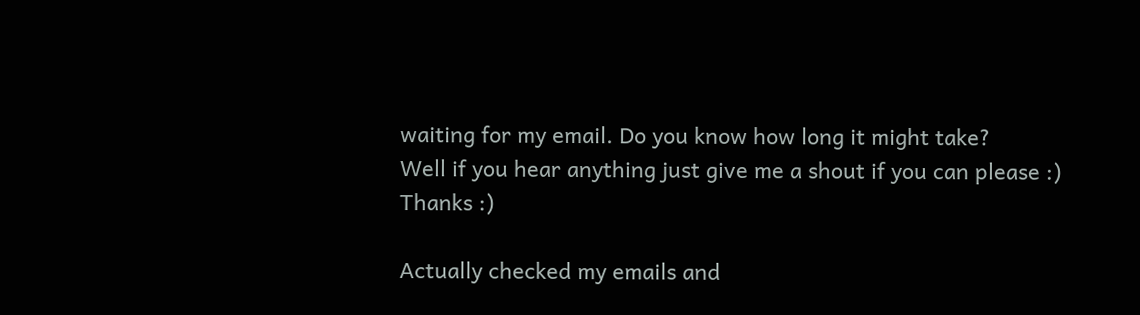waiting for my email. Do you know how long it might take?
Well if you hear anything just give me a shout if you can please :)
Thanks :)

Actually checked my emails and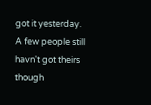got it yesterday. A few people still havn't got theirs though